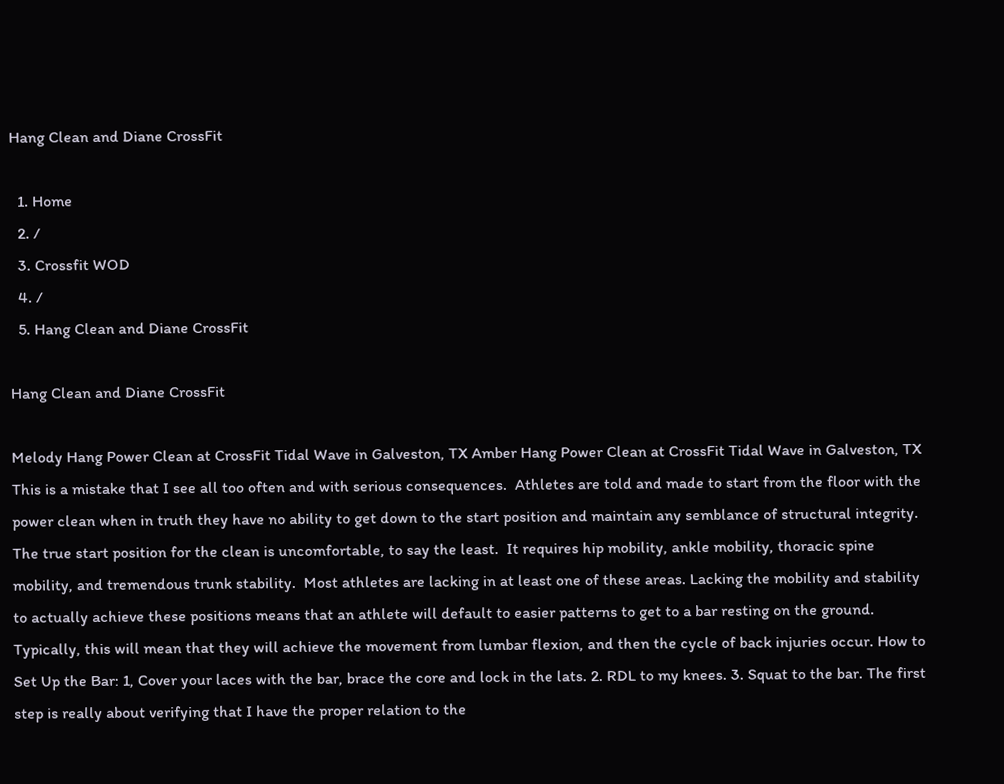Hang Clean and Diane CrossFit

  1. Home
  2. /
  3. Crossfit WOD
  4. /
  5. Hang Clean and Diane CrossFit

Hang Clean and Diane CrossFit

Melody Hang Power Clean at CrossFit Tidal Wave in Galveston, TX Amber Hang Power Clean at CrossFit Tidal Wave in Galveston, TX This is a mistake that I see all too often and with serious consequences.  Athletes are told and made to start from the floor with the power clean when in truth they have no ability to get down to the start position and maintain any semblance of structural integrity. The true start position for the clean is uncomfortable, to say the least.  It requires hip mobility, ankle mobility, thoracic spine mobility, and tremendous trunk stability.  Most athletes are lacking in at least one of these areas. Lacking the mobility and stability to actually achieve these positions means that an athlete will default to easier patterns to get to a bar resting on the ground. Typically, this will mean that they will achieve the movement from lumbar flexion, and then the cycle of back injuries occur. How to Set Up the Bar: 1, Cover your laces with the bar, brace the core and lock in the lats. 2. RDL to my knees. 3. Squat to the bar. The first step is really about verifying that I have the proper relation to the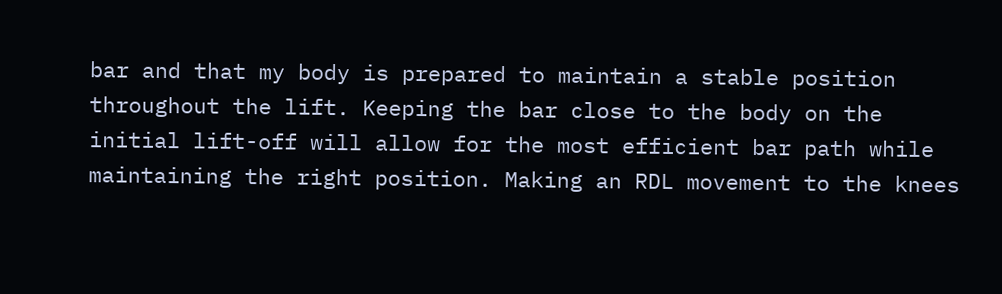bar and that my body is prepared to maintain a stable position throughout the lift. Keeping the bar close to the body on the initial lift-off will allow for the most efficient bar path while maintaining the right position. Making an RDL movement to the knees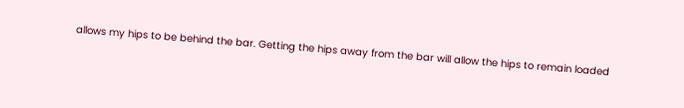allows my hips to be behind the bar. Getting the hips away from the bar will allow the hips to remain loaded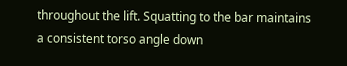throughout the lift. Squatting to the bar maintains a consistent torso angle down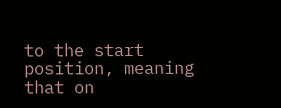to the start position, meaning that on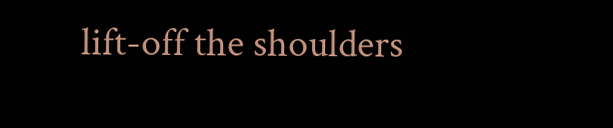lift-off the shoulders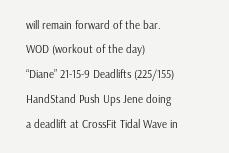will remain forward of the bar. WOD (workout of the day) “Diane” 21-15-9 Deadlifts (225/155) HandStand Push Ups Jene doing a deadlift at CrossFit Tidal Wave in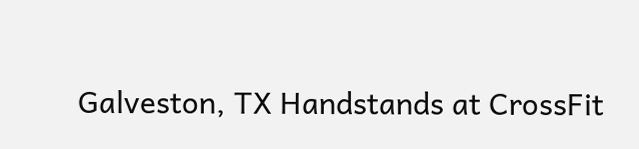Galveston, TX Handstands at CrossFit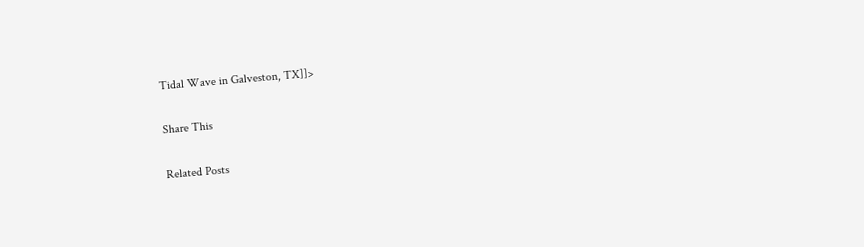Tidal Wave in Galveston, TX]]>

Share This

Related Posts